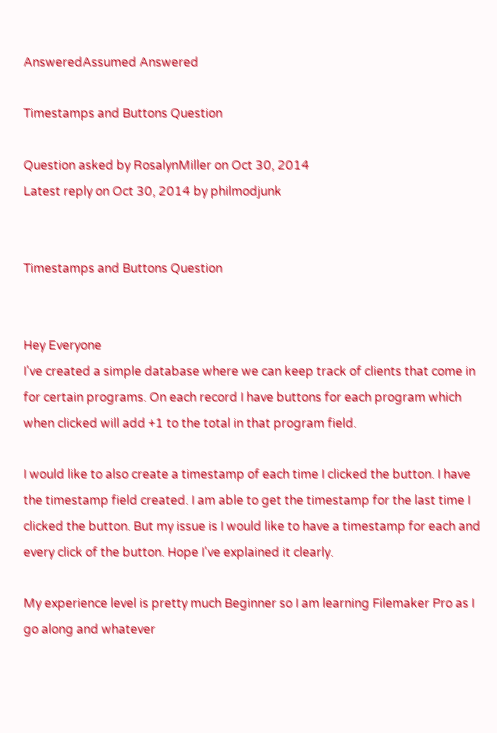AnsweredAssumed Answered

Timestamps and Buttons Question

Question asked by RosalynMiller on Oct 30, 2014
Latest reply on Oct 30, 2014 by philmodjunk


Timestamps and Buttons Question


Hey Everyone
I've created a simple database where we can keep track of clients that come in for certain programs. On each record I have buttons for each program which when clicked will add +1 to the total in that program field.

I would like to also create a timestamp of each time I clicked the button. I have the timestamp field created. I am able to get the timestamp for the last time I clicked the button. But my issue is I would like to have a timestamp for each and every click of the button. Hope I've explained it clearly.

My experience level is pretty much Beginner so I am learning Filemaker Pro as I go along and whatever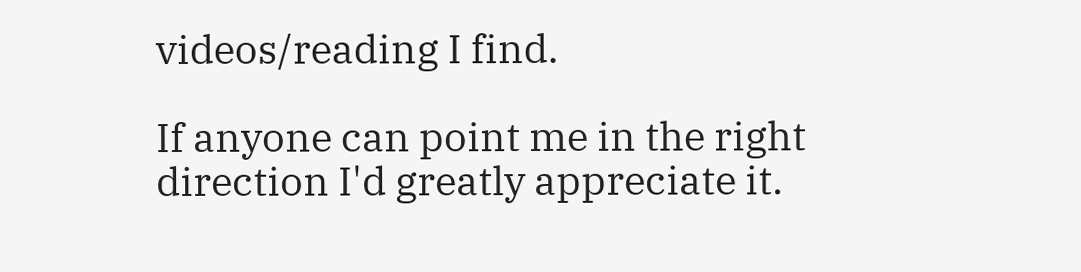videos/reading I find.

If anyone can point me in the right direction I'd greatly appreciate it.